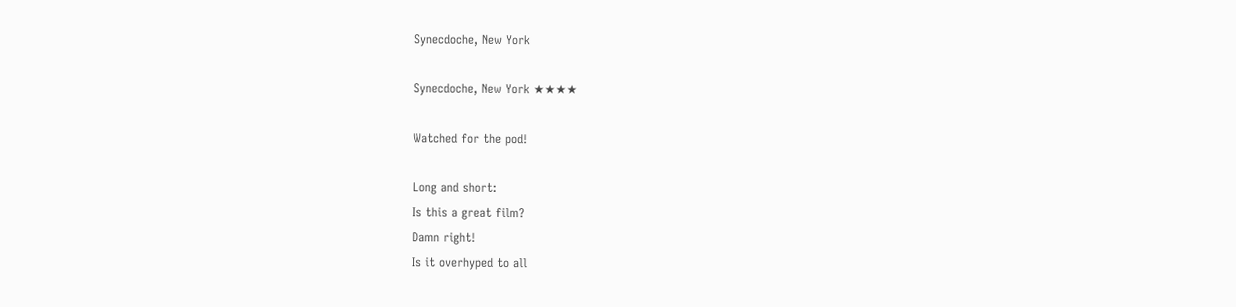Synecdoche, New York

Synecdoche, New York ★★★★

Watched for the pod!

Long and short:
Is this a great film?
Damn right!
Is it overhyped to all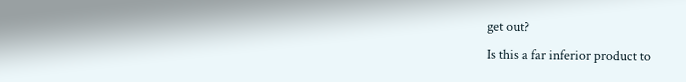get out?
Is this a far inferior product to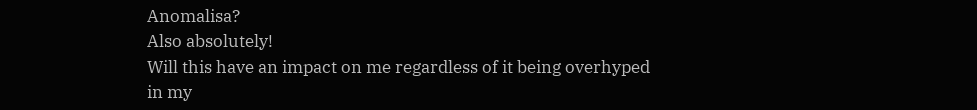Anomalisa?
Also absolutely!
Will this have an impact on me regardless of it being overhyped in my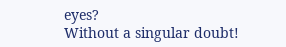eyes?
Without a singular doubt!